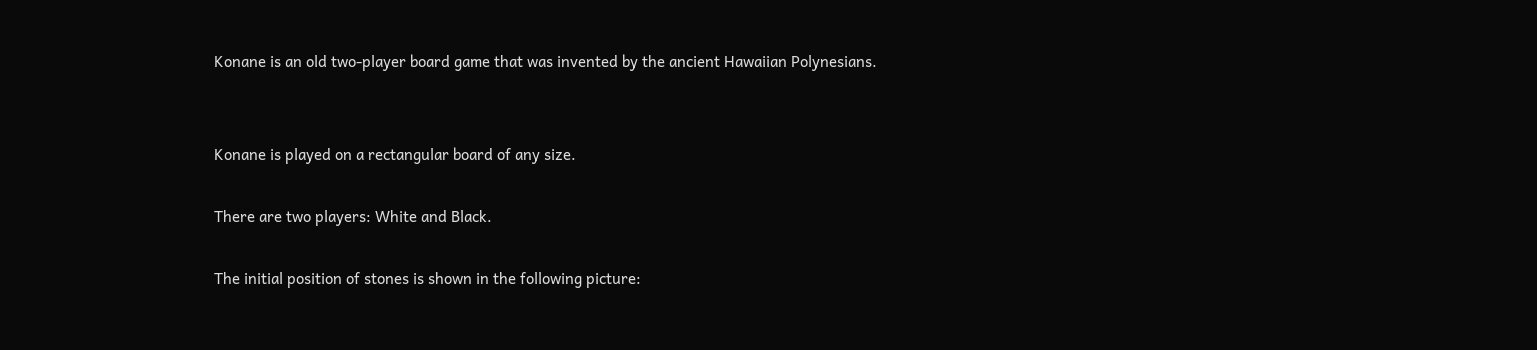Konane is an old two-player board game that was invented by the ancient Hawaiian Polynesians.


Konane is played on a rectangular board of any size.

There are two players: White and Black.

The initial position of stones is shown in the following picture: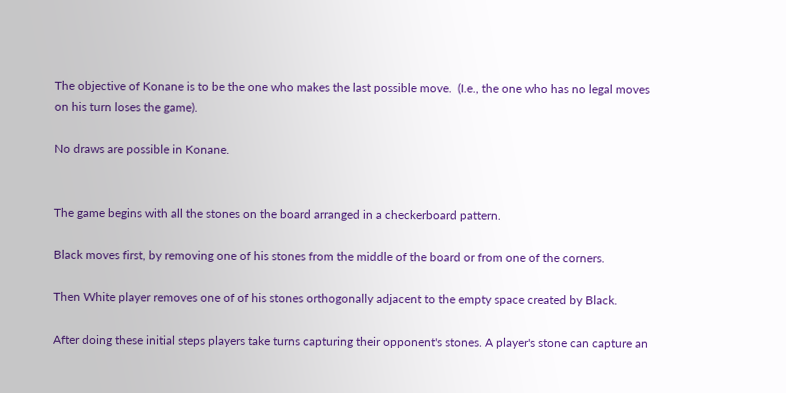The objective of Konane is to be the one who makes the last possible move.  (I.e., the one who has no legal moves on his turn loses the game).

No draws are possible in Konane.


The game begins with all the stones on the board arranged in a checkerboard pattern.

Black moves first, by removing one of his stones from the middle of the board or from one of the corners.

Then White player removes one of of his stones orthogonally adjacent to the empty space created by Black.

After doing these initial steps players take turns capturing their opponent's stones. A player's stone can capture an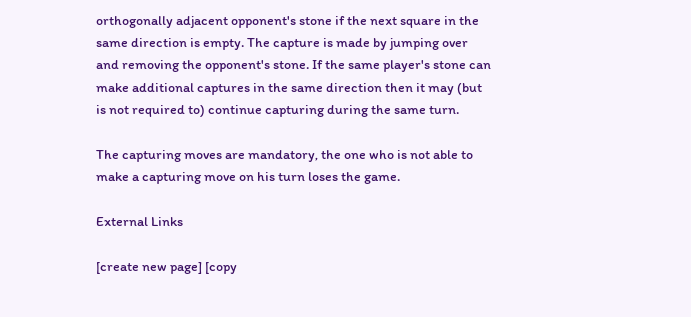orthogonally adjacent opponent's stone if the next square in the same direction is empty. The capture is made by jumping over and removing the opponent's stone. If the same player's stone can make additional captures in the same direction then it may (but is not required to) continue capturing during the same turn.

The capturing moves are mandatory, the one who is not able to make a capturing move on his turn loses the game.

External Links

[create new page] [copy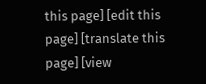this page] [edit this page] [translate this page] [view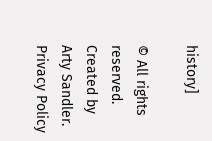history]

© All rights reserved. Created by Arty Sandler. Privacy Policy